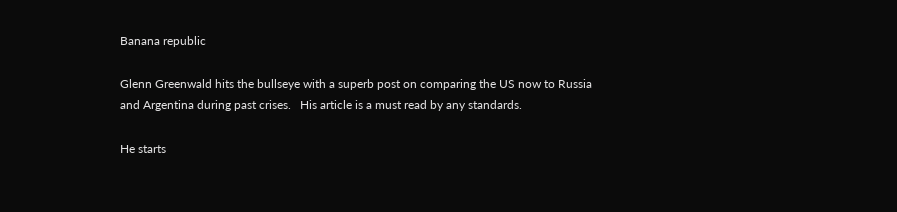Banana republic

Glenn Greenwald hits the bullseye with a superb post on comparing the US now to Russia and Argentina during past crises.   His article is a must read by any standards.

He starts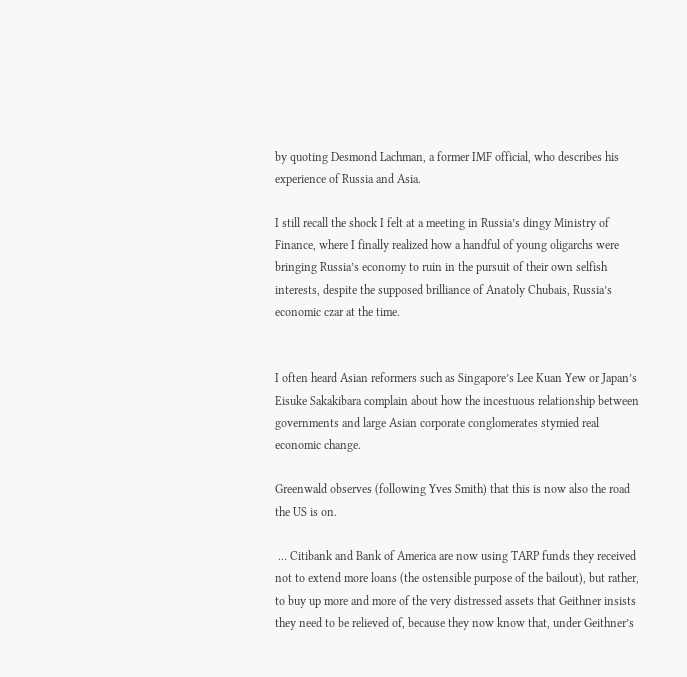by quoting Desmond Lachman, a former IMF official, who describes his experience of Russia and Asia.

I still recall the shock I felt at a meeting in Russia’s dingy Ministry of Finance, where I finally realized how a handful of young oligarchs were bringing Russia’s economy to ruin in the pursuit of their own selfish interests, despite the supposed brilliance of Anatoly Chubais, Russia’s economic czar at the time.


I often heard Asian reformers such as Singapore’s Lee Kuan Yew or Japan’s Eisuke Sakakibara complain about how the incestuous relationship between governments and large Asian corporate conglomerates stymied real economic change.

Greenwald observes (following Yves Smith) that this is now also the road the US is on.

 … Citibank and Bank of America are now using TARP funds they received not to extend more loans (the ostensible purpose of the bailout), but rather, to buy up more and more of the very distressed assets that Geithner insists they need to be relieved of, because they now know that, under Geithner’s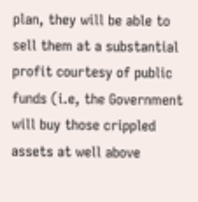plan, they will be able to sell them at a substantial profit courtesy of public funds (i.e, the Government will buy those crippled assets at well above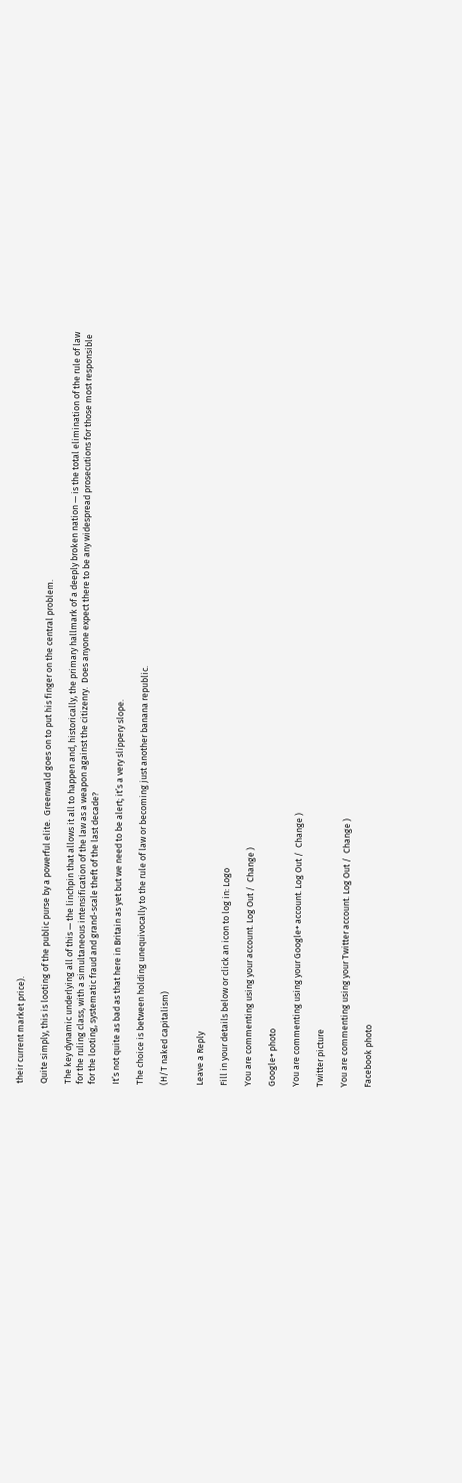their current market price).

Quite simply, this is looting of the public purse by a powerful elite.  Greenwald goes on to put his finger on the central problem.

The key dynamic underlying all of this — the linchpin that allows it all to happen and, historically, the primary hallmark of a deeply broken nation — is the total elimination of the rule of law for the ruling class, with a simultaneous intensification of the law as a weapon against the citizenry.  Does anyone expect there to be any widespread prosecutions for those most responsible for the looting, systematic fraud and grand-scale theft of the last decade?

It’s not quite as bad as that here in Britain as yet but we need to be alert; it’s a very slippery slope.

The choice is between holding unequivocally to the rule of law or becoming just another banana republic.

(H/T naked capitalism)


Leave a Reply

Fill in your details below or click an icon to log in: Logo

You are commenting using your account. Log Out /  Change )

Google+ photo

You are commenting using your Google+ account. Log Out /  Change )

Twitter picture

You are commenting using your Twitter account. Log Out /  Change )

Facebook photo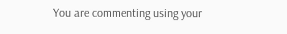You are commenting using your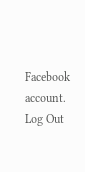Facebook account. Log Out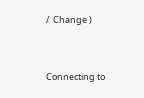/  Change )


Connecting to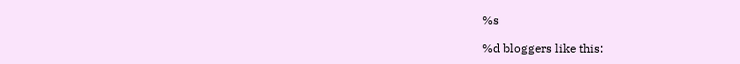%s

%d bloggers like this: